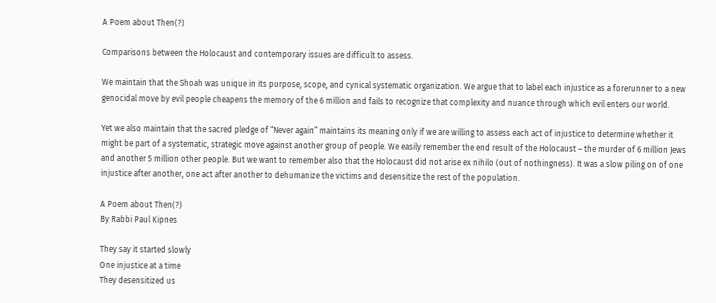A Poem about Then(?)

Comparisons between the Holocaust and contemporary issues are difficult to assess.

We maintain that the Shoah was unique in its purpose, scope, and cynical systematic organization. We argue that to label each injustice as a forerunner to a new genocidal move by evil people cheapens the memory of the 6 million and fails to recognize that complexity and nuance through which evil enters our world.

Yet we also maintain that the sacred pledge of “Never again” maintains its meaning only if we are willing to assess each act of injustice to determine whether it might be part of a systematic, strategic move against another group of people. We easily remember the end result of the Holocaust – the murder of 6 million Jews and another 5 million other people. But we want to remember also that the Holocaust did not arise ex nihilo (out of nothingness). It was a slow piling on of one injustice after another, one act after another to dehumanize the victims and desensitize the rest of the population.

A Poem about Then(?)
By Rabbi Paul Kipnes

They say it started slowly
One injustice at a time
They desensitized us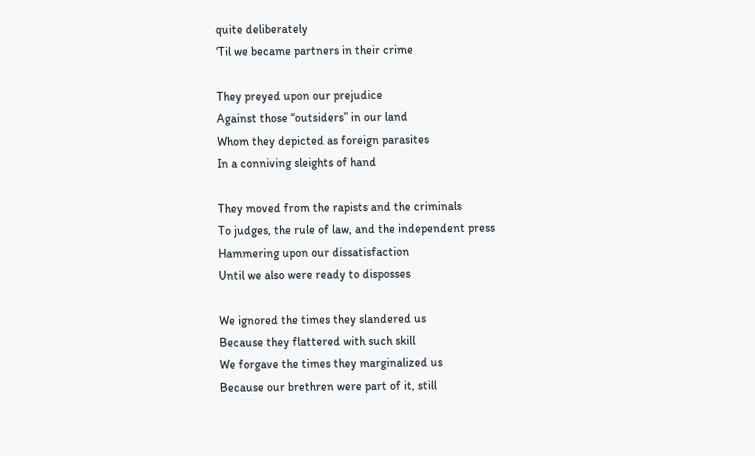quite deliberately
‘Til we became partners in their crime

They preyed upon our prejudice
Against those “outsiders” in our land
Whom they depicted as foreign parasites
In a conniving sleights of hand

They moved from the rapists and the criminals
To judges, the rule of law, and the independent press
Hammering upon our dissatisfaction
Until we also were ready to disposses

We ignored the times they slandered us
Because they flattered with such skill
We forgave the times they marginalized us
Because our brethren were part of it, still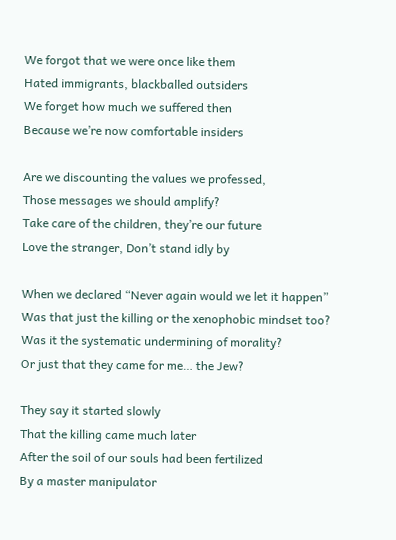We forgot that we were once like them
Hated immigrants, blackballed outsiders
We forget how much we suffered then
Because we’re now comfortable insiders

Are we discounting the values we professed,
Those messages we should amplify?
Take care of the children, they’re our future
Love the stranger, Don’t stand idly by

When we declared “Never again would we let it happen”
Was that just the killing or the xenophobic mindset too?
Was it the systematic undermining of morality?
Or just that they came for me… the Jew?

They say it started slowly
That the killing came much later
After the soil of our souls had been fertilized
By a master manipulator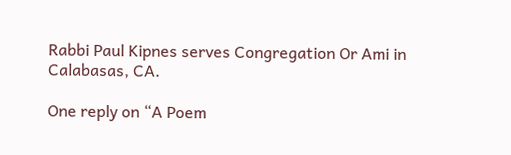Rabbi Paul Kipnes serves Congregation Or Ami in Calabasas, CA.

One reply on “A Poem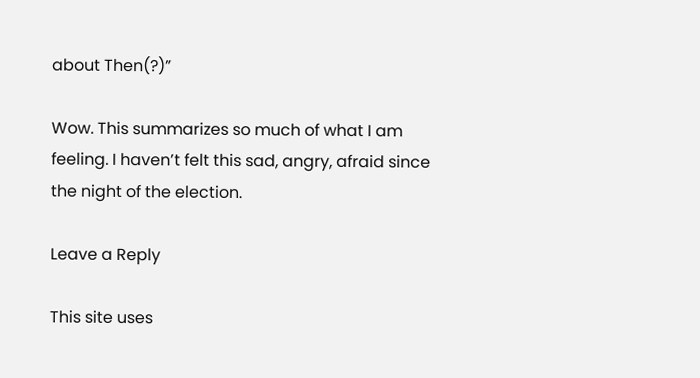about Then(?)”

Wow. This summarizes so much of what I am feeling. I haven’t felt this sad, angry, afraid since the night of the election.

Leave a Reply

This site uses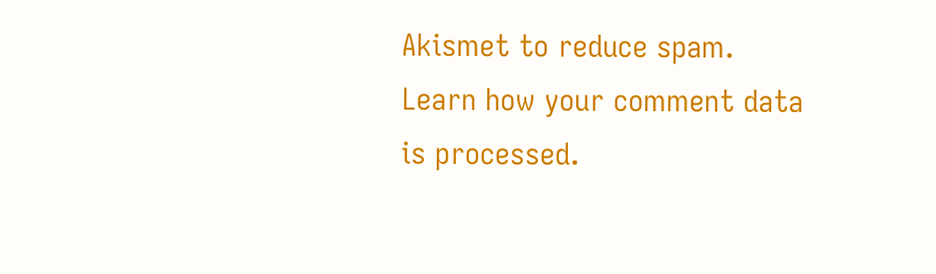Akismet to reduce spam. Learn how your comment data is processed.